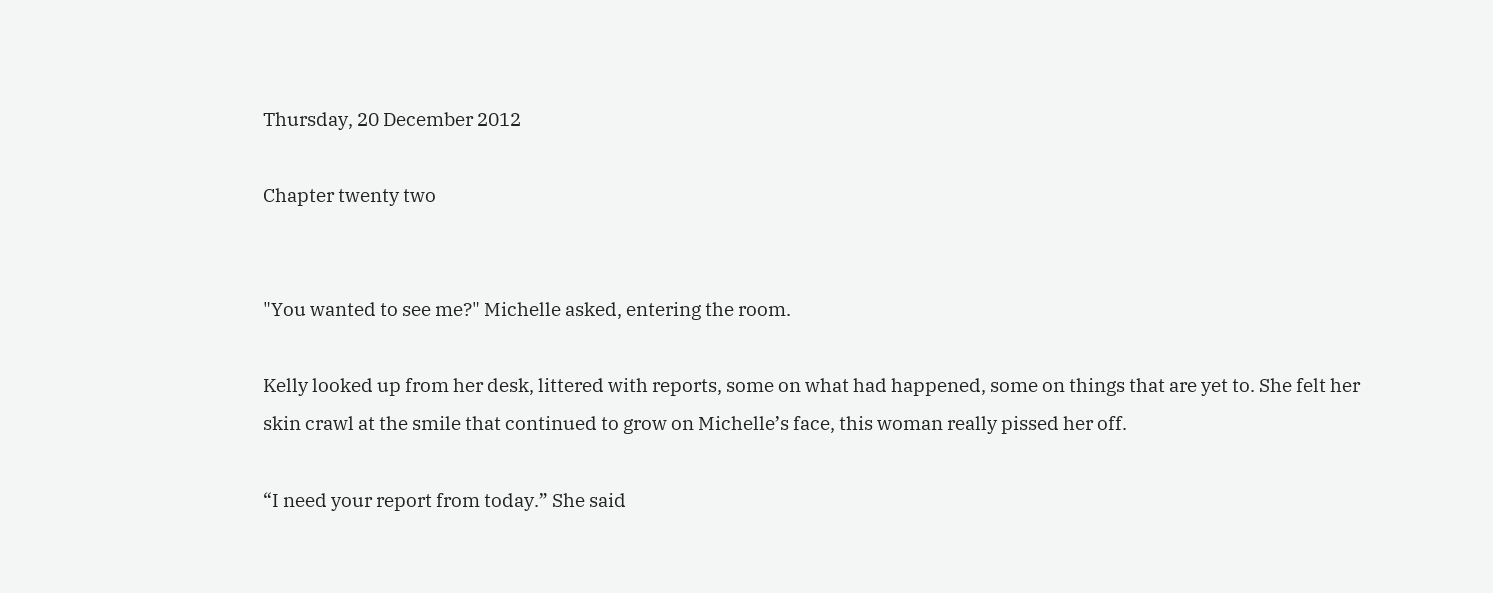Thursday, 20 December 2012

Chapter twenty two


"You wanted to see me?" Michelle asked, entering the room.

Kelly looked up from her desk, littered with reports, some on what had happened, some on things that are yet to. She felt her skin crawl at the smile that continued to grow on Michelle’s face, this woman really pissed her off.

“I need your report from today.” She said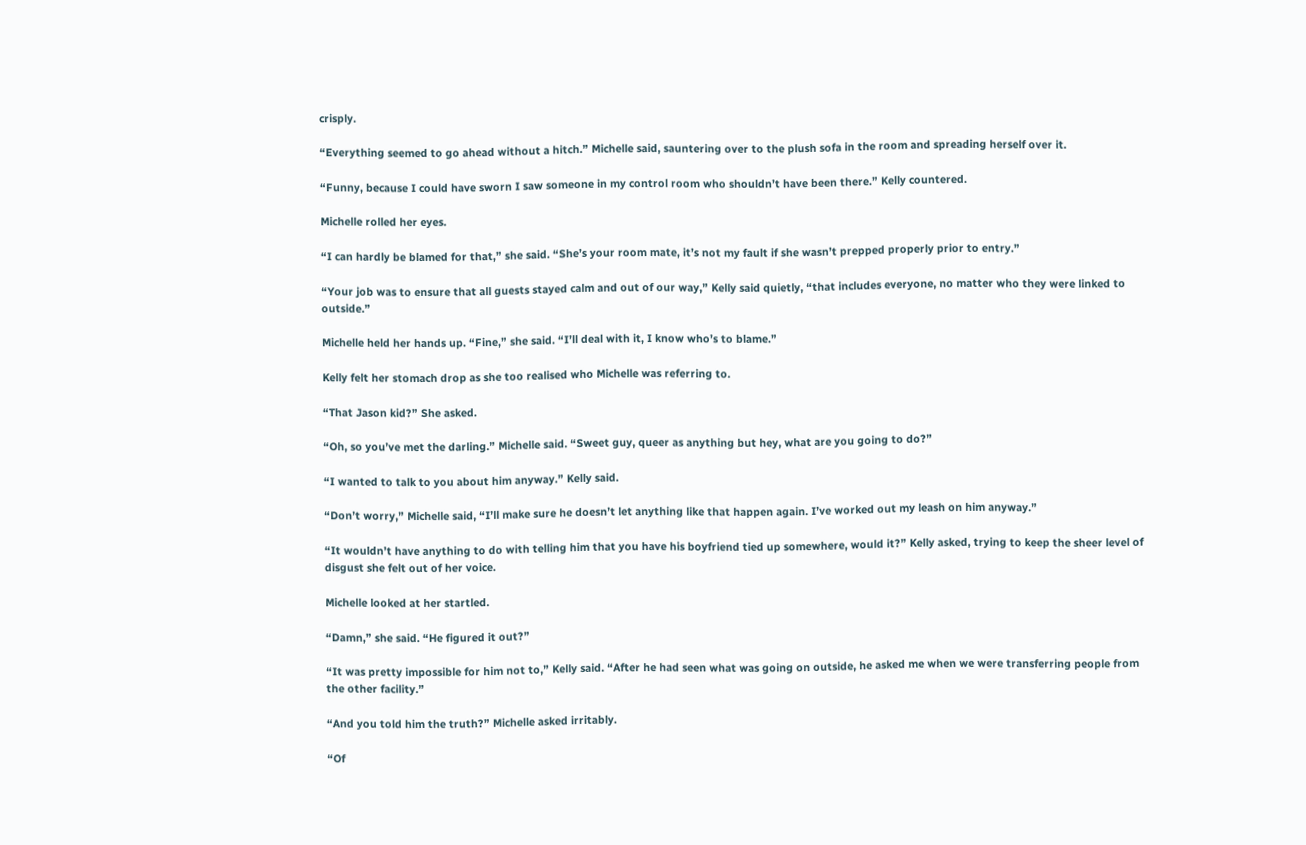crisply.

“Everything seemed to go ahead without a hitch.” Michelle said, sauntering over to the plush sofa in the room and spreading herself over it.

“Funny, because I could have sworn I saw someone in my control room who shouldn’t have been there.” Kelly countered.

Michelle rolled her eyes.

“I can hardly be blamed for that,” she said. “She’s your room mate, it’s not my fault if she wasn’t prepped properly prior to entry.”

“Your job was to ensure that all guests stayed calm and out of our way,” Kelly said quietly, “that includes everyone, no matter who they were linked to outside.”

Michelle held her hands up. “Fine,” she said. “I’ll deal with it, I know who’s to blame.”

Kelly felt her stomach drop as she too realised who Michelle was referring to.

“That Jason kid?” She asked.

“Oh, so you’ve met the darling.” Michelle said. “Sweet guy, queer as anything but hey, what are you going to do?”

“I wanted to talk to you about him anyway.” Kelly said.

“Don’t worry,” Michelle said, “I’ll make sure he doesn’t let anything like that happen again. I’ve worked out my leash on him anyway.”

“It wouldn’t have anything to do with telling him that you have his boyfriend tied up somewhere, would it?” Kelly asked, trying to keep the sheer level of disgust she felt out of her voice.

Michelle looked at her startled.

“Damn,” she said. “He figured it out?”

“It was pretty impossible for him not to,” Kelly said. “After he had seen what was going on outside, he asked me when we were transferring people from the other facility.”

“And you told him the truth?” Michelle asked irritably.

“Of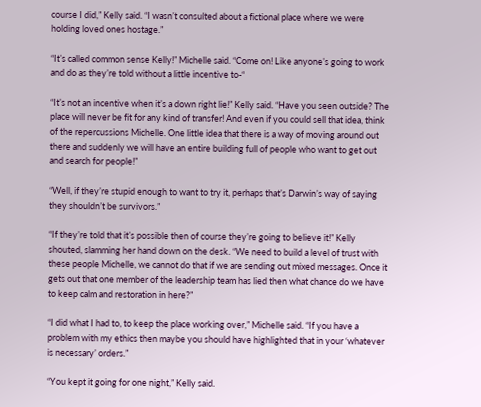course I did,” Kelly said. “I wasn’t consulted about a fictional place where we were holding loved ones hostage.”

“It’s called common sense Kelly!” Michelle said. “Come on! Like anyone’s going to work and do as they’re told without a little incentive to-“

“It’s not an incentive when it’s a down right lie!” Kelly said. “Have you seen outside? The place will never be fit for any kind of transfer! And even if you could sell that idea, think of the repercussions Michelle. One little idea that there is a way of moving around out there and suddenly we will have an entire building full of people who want to get out and search for people!”

“Well, if they’re stupid enough to want to try it, perhaps that’s Darwin’s way of saying they shouldn’t be survivors.”

“If they’re told that it’s possible then of course they’re going to believe it!” Kelly shouted, slamming her hand down on the desk. “We need to build a level of trust with these people Michelle, we cannot do that if we are sending out mixed messages. Once it gets out that one member of the leadership team has lied then what chance do we have to keep calm and restoration in here?”

“I did what I had to, to keep the place working over,” Michelle said. “If you have a problem with my ethics then maybe you should have highlighted that in your ‘whatever is necessary’ orders.”

“You kept it going for one night,” Kelly said.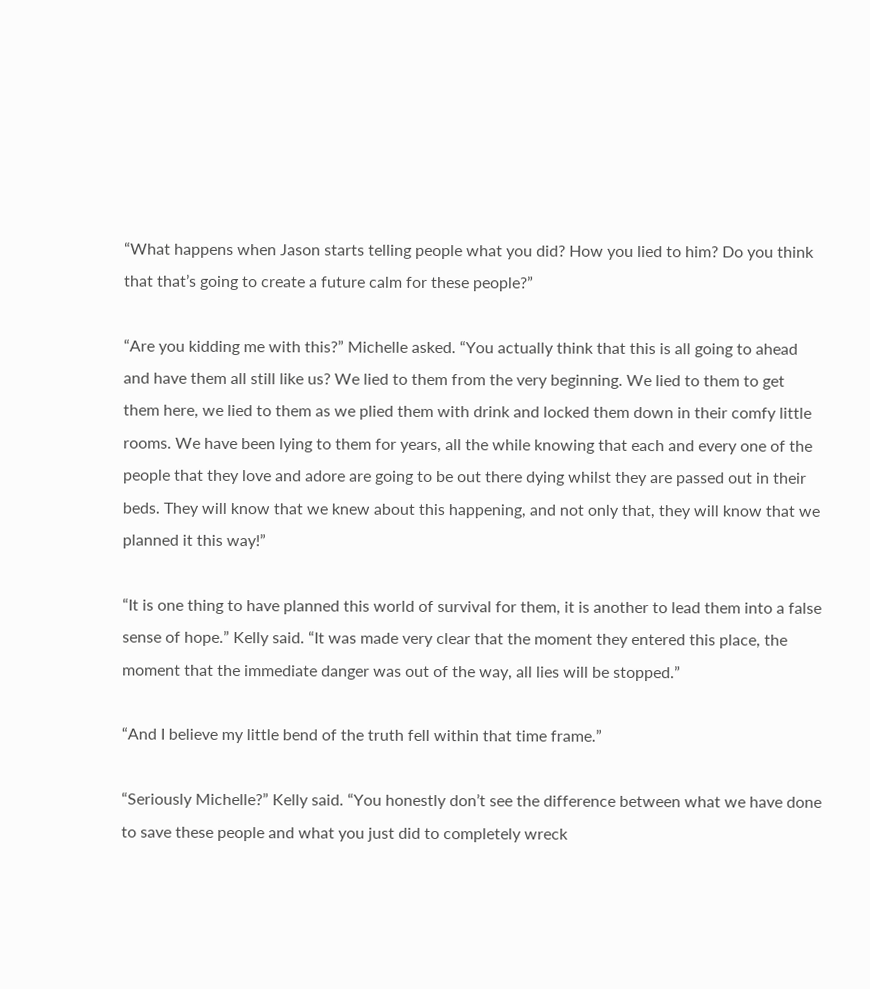“What happens when Jason starts telling people what you did? How you lied to him? Do you think that that’s going to create a future calm for these people?”

“Are you kidding me with this?” Michelle asked. “You actually think that this is all going to ahead and have them all still like us? We lied to them from the very beginning. We lied to them to get them here, we lied to them as we plied them with drink and locked them down in their comfy little rooms. We have been lying to them for years, all the while knowing that each and every one of the people that they love and adore are going to be out there dying whilst they are passed out in their beds. They will know that we knew about this happening, and not only that, they will know that we planned it this way!”

“It is one thing to have planned this world of survival for them, it is another to lead them into a false sense of hope.” Kelly said. “It was made very clear that the moment they entered this place, the moment that the immediate danger was out of the way, all lies will be stopped.”

“And I believe my little bend of the truth fell within that time frame.”

“Seriously Michelle?” Kelly said. “You honestly don’t see the difference between what we have done to save these people and what you just did to completely wreck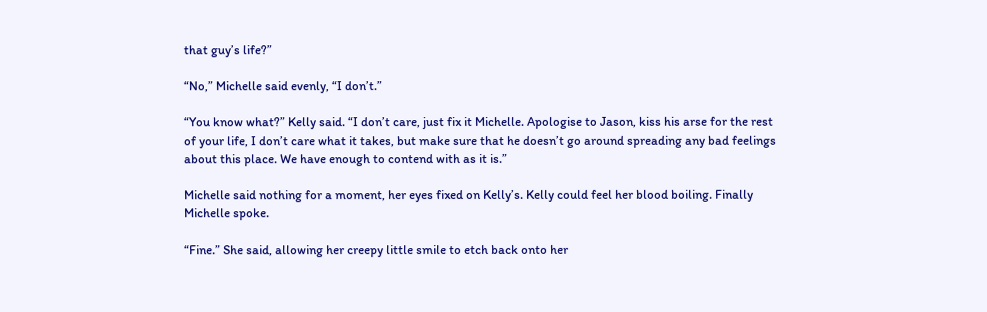that guy’s life?”

“No,” Michelle said evenly, “I don’t.”

“You know what?” Kelly said. “I don’t care, just fix it Michelle. Apologise to Jason, kiss his arse for the rest of your life, I don’t care what it takes, but make sure that he doesn’t go around spreading any bad feelings about this place. We have enough to contend with as it is.”

Michelle said nothing for a moment, her eyes fixed on Kelly’s. Kelly could feel her blood boiling. Finally Michelle spoke.

“Fine.” She said, allowing her creepy little smile to etch back onto her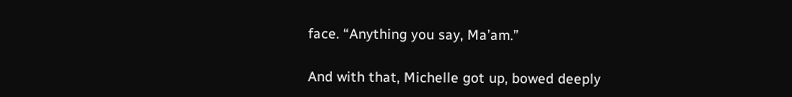face. “Anything you say, Ma’am.”

And with that, Michelle got up, bowed deeply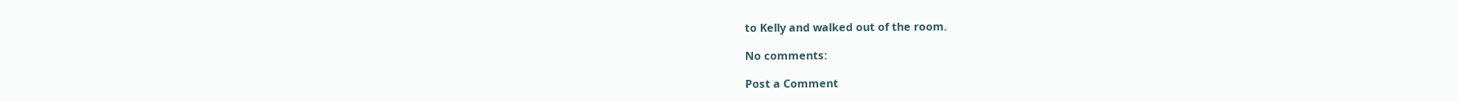to Kelly and walked out of the room.

No comments:

Post a Comment